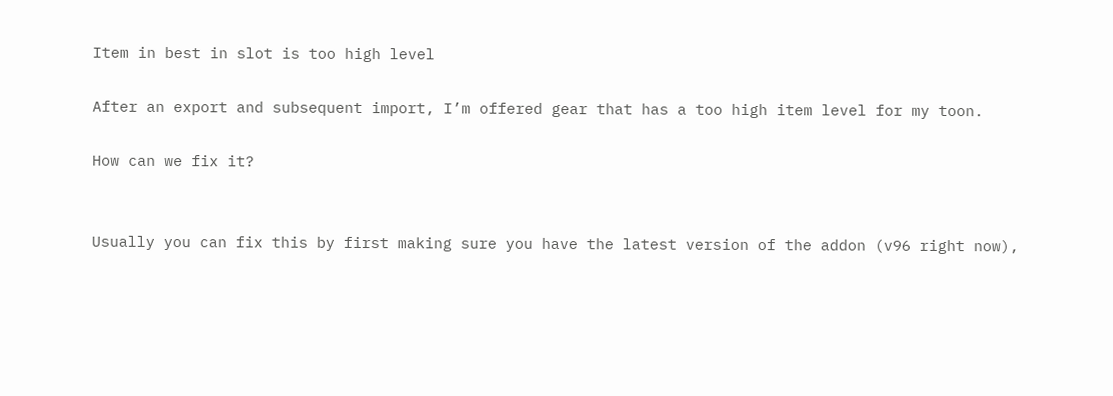Item in best in slot is too high level

After an export and subsequent import, I’m offered gear that has a too high item level for my toon.

How can we fix it?


Usually you can fix this by first making sure you have the latest version of the addon (v96 right now),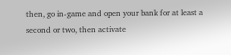then, go in-game and open your bank for at least a second or two, then activate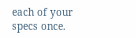each of your specs once.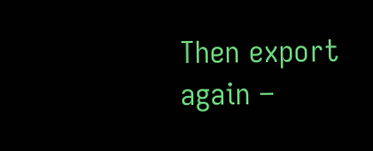Then export again –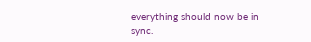everything should now be in sync.